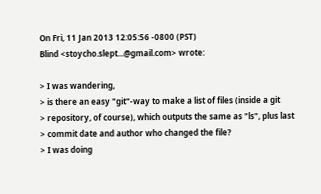On Fri, 11 Jan 2013 12:05:56 -0800 (PST)
Blind <stoycho.slept...@gmail.com> wrote:

> I was wandering,
> is there an easy "git"-way to make a list of files (inside a git
> repository, of course), which outputs the same as "ls", plus last
> commit date and author who changed the file?
> I was doing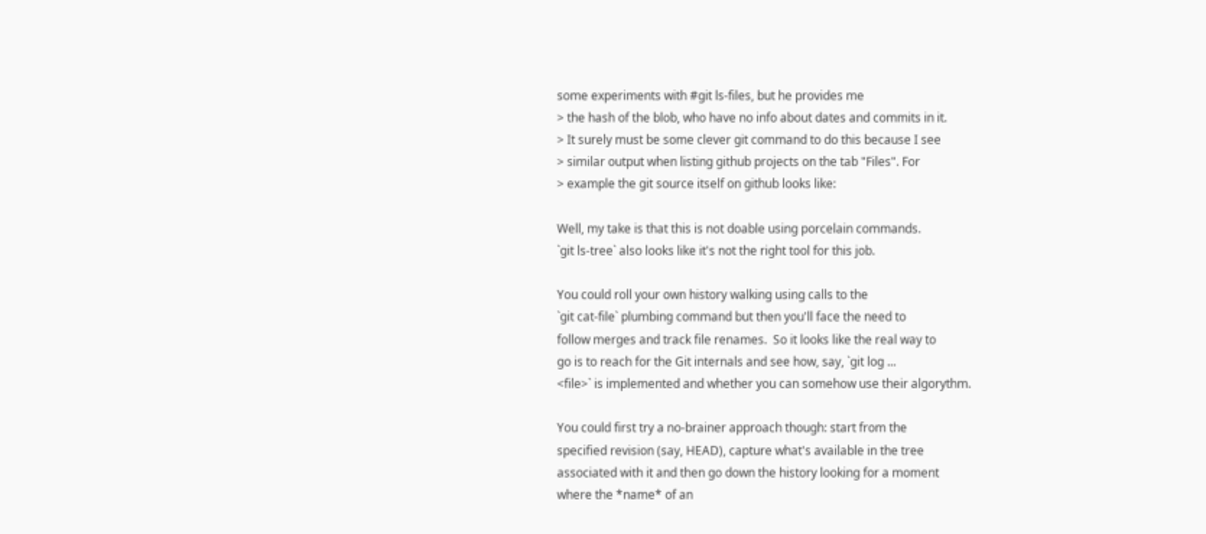some experiments with #git ls-files, but he provides me
> the hash of the blob, who have no info about dates and commits in it.
> It surely must be some clever git command to do this because I see
> similar output when listing github projects on the tab "Files". For
> example the git source itself on github looks like:

Well, my take is that this is not doable using porcelain commands.
`git ls-tree` also looks like it's not the right tool for this job.

You could roll your own history walking using calls to the
`git cat-file` plumbing command but then you'll face the need to
follow merges and track file renames.  So it looks like the real way to
go is to reach for the Git internals and see how, say, `git log ...
<file>` is implemented and whether you can somehow use their algorythm.

You could first try a no-brainer approach though: start from the
specified revision (say, HEAD), capture what's available in the tree
associated with it and then go down the history looking for a moment
where the *name* of an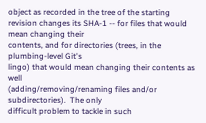object as recorded in the tree of the starting
revision changes its SHA-1 -- for files that would mean changing their
contents, and for directories (trees, in the plumbing-level Git's
lingo) that would mean changing their contents as well
(adding/removing/renaming files and/or subdirectories).  The only
difficult problem to tackle in such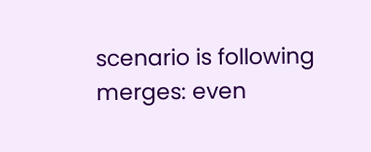scenario is following merges: even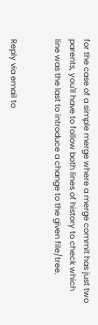for the case of a simple merge where a merge commit has just two
parents, you'll have to follow both lines of history to check which
line was the last to introduce a change to the given file/tree.


Reply via email to